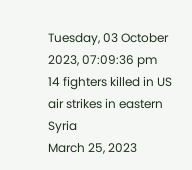Tuesday, 03 October 2023, 07:09:36 pm
14 fighters killed in US air strikes in eastern Syria
March 25, 2023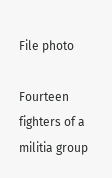File photo

Fourteen fighters of a militia group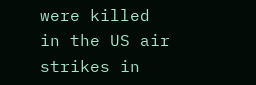were killed in the US air strikes in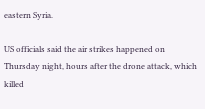eastern Syria.

US officials said the air strikes happened on Thursday night, hours after the drone attack, which killed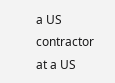a US contractor at a US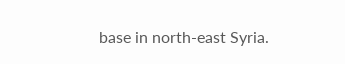base in north-east Syria.